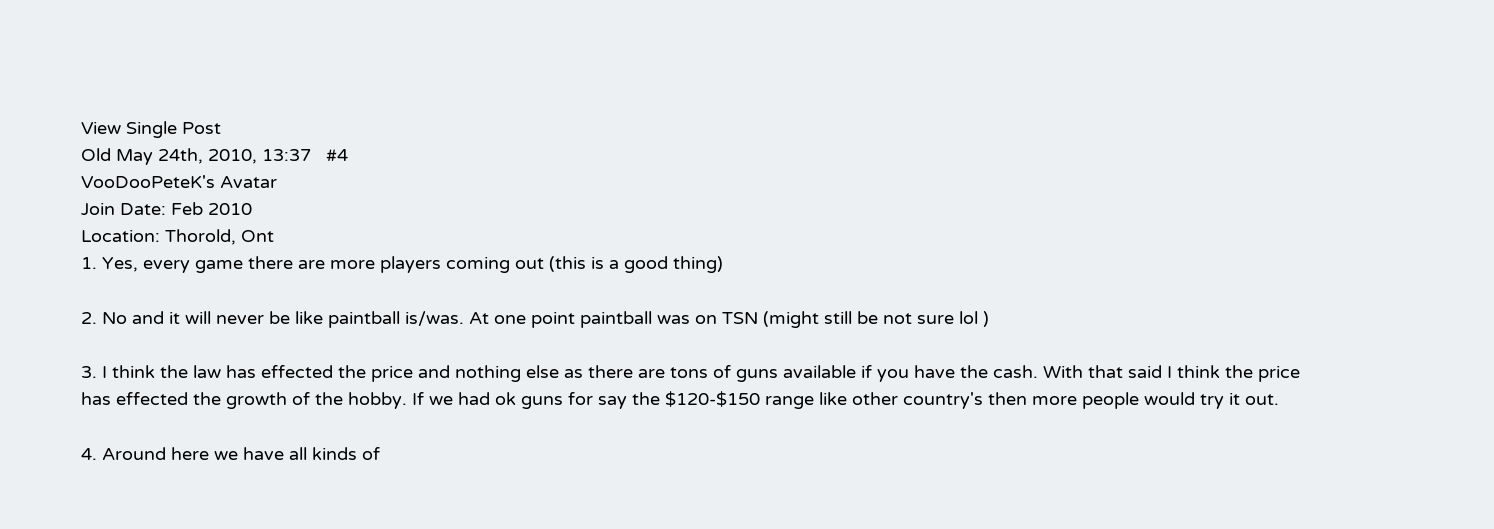View Single Post
Old May 24th, 2010, 13:37   #4
VooDooPeteK's Avatar
Join Date: Feb 2010
Location: Thorold, Ont
1. Yes, every game there are more players coming out (this is a good thing)

2. No and it will never be like paintball is/was. At one point paintball was on TSN (might still be not sure lol )

3. I think the law has effected the price and nothing else as there are tons of guns available if you have the cash. With that said I think the price has effected the growth of the hobby. If we had ok guns for say the $120-$150 range like other country's then more people would try it out.

4. Around here we have all kinds of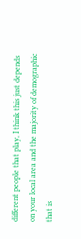different people that play, I think this just depends on your local area and the majority of demographic that is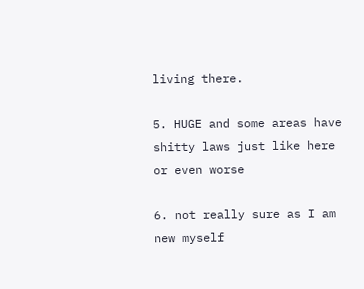living there.

5. HUGE and some areas have shitty laws just like here or even worse

6. not really sure as I am new myself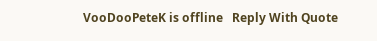VooDooPeteK is offline   Reply With Quote